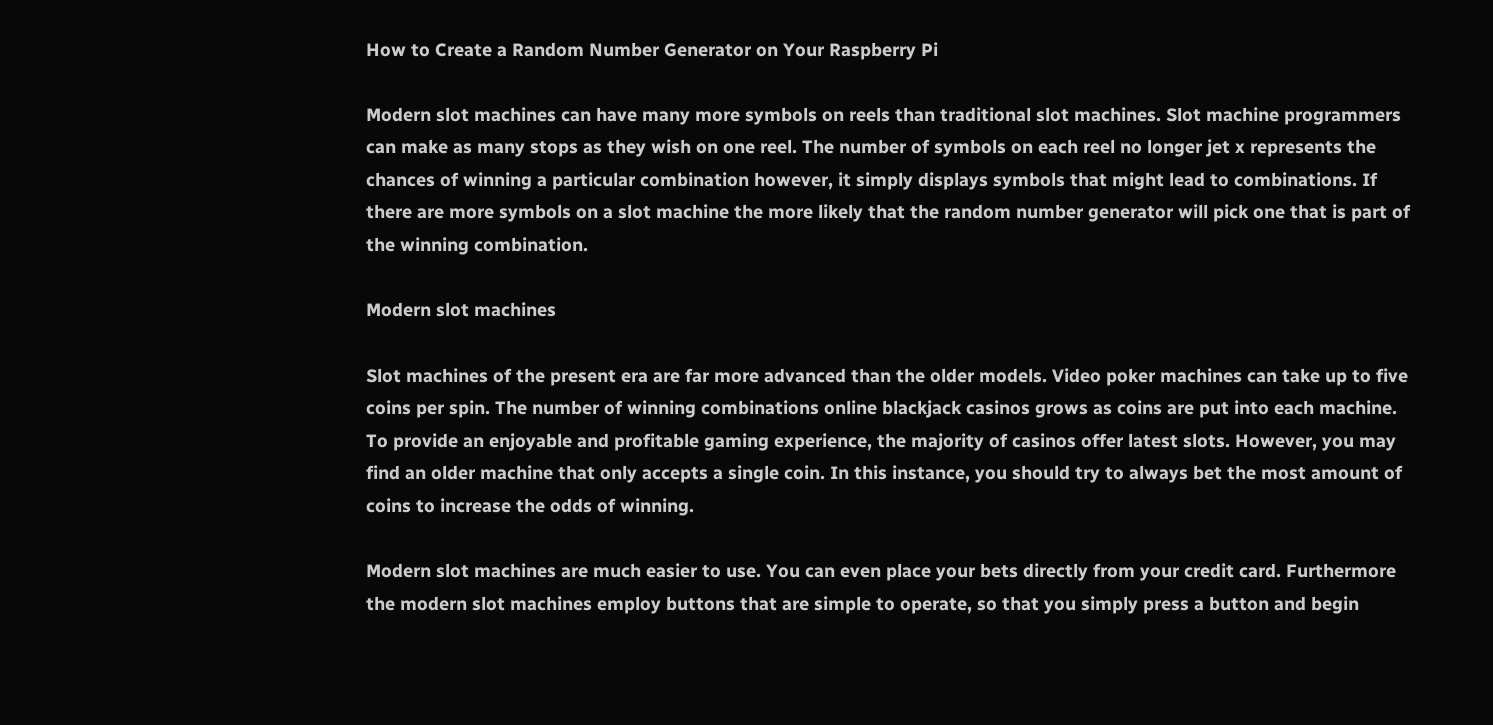How to Create a Random Number Generator on Your Raspberry Pi

Modern slot machines can have many more symbols on reels than traditional slot machines. Slot machine programmers can make as many stops as they wish on one reel. The number of symbols on each reel no longer jet x represents the chances of winning a particular combination however, it simply displays symbols that might lead to combinations. If there are more symbols on a slot machine the more likely that the random number generator will pick one that is part of the winning combination.

Modern slot machines

Slot machines of the present era are far more advanced than the older models. Video poker machines can take up to five coins per spin. The number of winning combinations online blackjack casinos grows as coins are put into each machine. To provide an enjoyable and profitable gaming experience, the majority of casinos offer latest slots. However, you may find an older machine that only accepts a single coin. In this instance, you should try to always bet the most amount of coins to increase the odds of winning.

Modern slot machines are much easier to use. You can even place your bets directly from your credit card. Furthermore the modern slot machines employ buttons that are simple to operate, so that you simply press a button and begin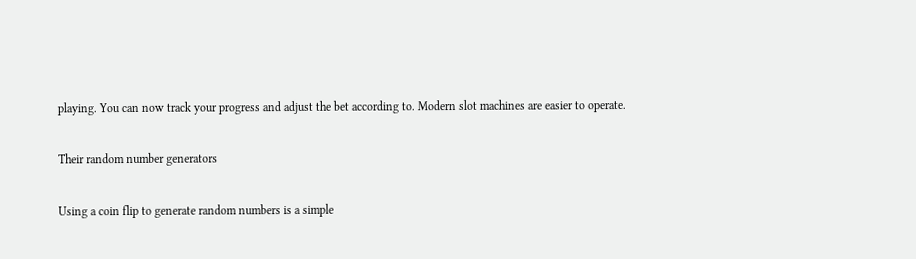playing. You can now track your progress and adjust the bet according to. Modern slot machines are easier to operate.

Their random number generators

Using a coin flip to generate random numbers is a simple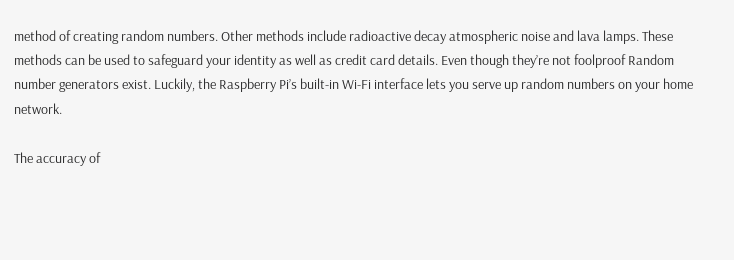method of creating random numbers. Other methods include radioactive decay atmospheric noise and lava lamps. These methods can be used to safeguard your identity as well as credit card details. Even though they’re not foolproof Random number generators exist. Luckily, the Raspberry Pi’s built-in Wi-Fi interface lets you serve up random numbers on your home network.

The accuracy of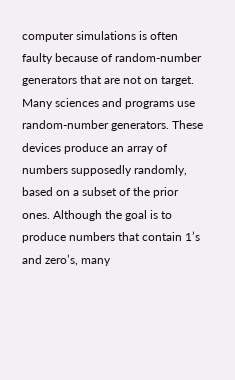computer simulations is often faulty because of random-number generators that are not on target. Many sciences and programs use random-number generators. These devices produce an array of numbers supposedly randomly, based on a subset of the prior ones. Although the goal is to produce numbers that contain 1’s and zero’s, many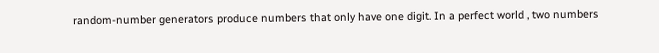random-number generators produce numbers that only have one digit. In a perfect world , two numbers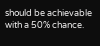should be achievable with a 50% chance.